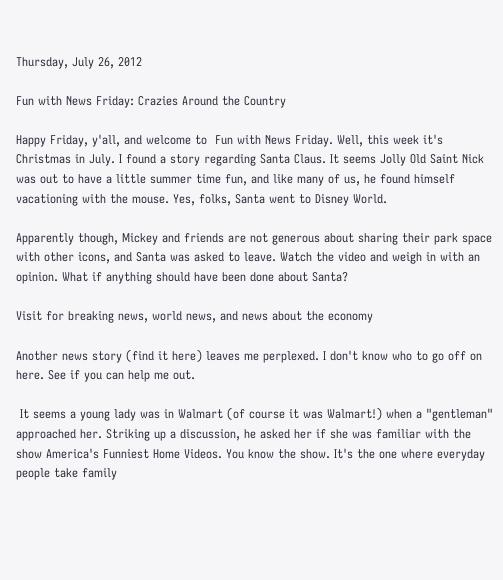Thursday, July 26, 2012

Fun with News Friday: Crazies Around the Country

Happy Friday, y'all, and welcome to  Fun with News Friday. Well, this week it's Christmas in July. I found a story regarding Santa Claus. It seems Jolly Old Saint Nick was out to have a little summer time fun, and like many of us, he found himself vacationing with the mouse. Yes, folks, Santa went to Disney World.

Apparently though, Mickey and friends are not generous about sharing their park space with other icons, and Santa was asked to leave. Watch the video and weigh in with an opinion. What if anything should have been done about Santa?

Visit for breaking news, world news, and news about the economy

Another news story (find it here) leaves me perplexed. I don't know who to go off on here. See if you can help me out.

 It seems a young lady was in Walmart (of course it was Walmart!) when a "gentleman" approached her. Striking up a discussion, he asked her if she was familiar with the show America's Funniest Home Videos. You know the show. It's the one where everyday people take family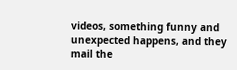videos, something funny and unexpected happens, and they mail the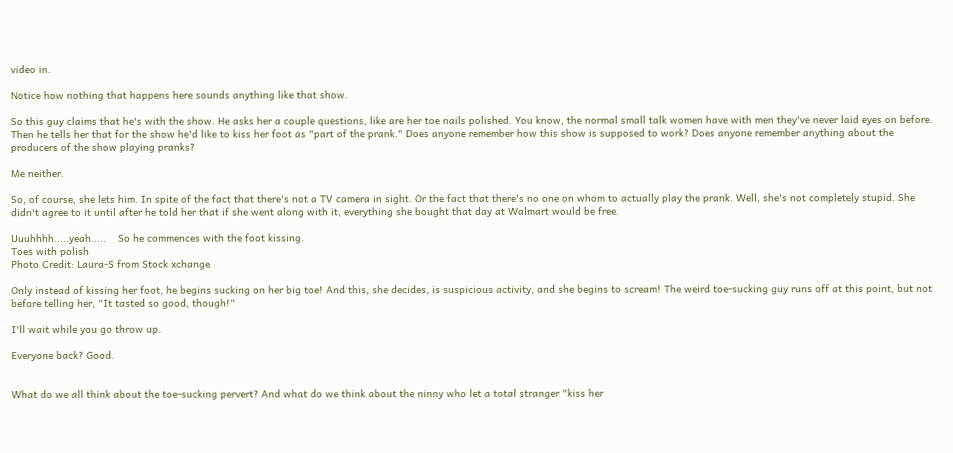video in.

Notice how nothing that happens here sounds anything like that show.

So this guy claims that he's with the show. He asks her a couple questions, like are her toe nails polished. You know, the normal small talk women have with men they've never laid eyes on before. Then he tells her that for the show he'd like to kiss her foot as "part of the prank." Does anyone remember how this show is supposed to work? Does anyone remember anything about the producers of the show playing pranks?

Me neither.

So, of course, she lets him. In spite of the fact that there's not a TV camera in sight. Or the fact that there's no one on whom to actually play the prank. Well, she's not completely stupid. She didn't agree to it until after he told her that if she went along with it, everything she bought that day at Walmart would be free.

Uuuhhhh.....yeah.....    So he commences with the foot kissing.
Toes with polish
Photo Credit: Laura-S from Stock xchange

Only instead of kissing her foot, he begins sucking on her big toe! And this, she decides, is suspicious activity, and she begins to scream! The weird toe-sucking guy runs off at this point, but not before telling her, "It tasted so good, though!"

I'll wait while you go throw up.

Everyone back? Good.


What do we all think about the toe-sucking pervert? And what do we think about the ninny who let a total stranger "kiss her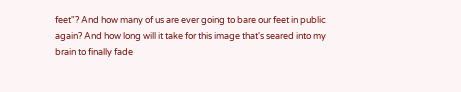feet"? And how many of us are ever going to bare our feet in public again? And how long will it take for this image that's seared into my brain to finally fade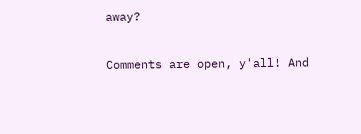away?

Comments are open, y'all! And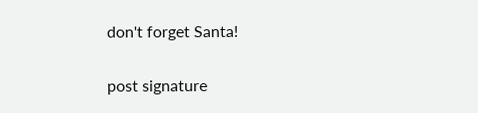don't forget Santa!

post signature